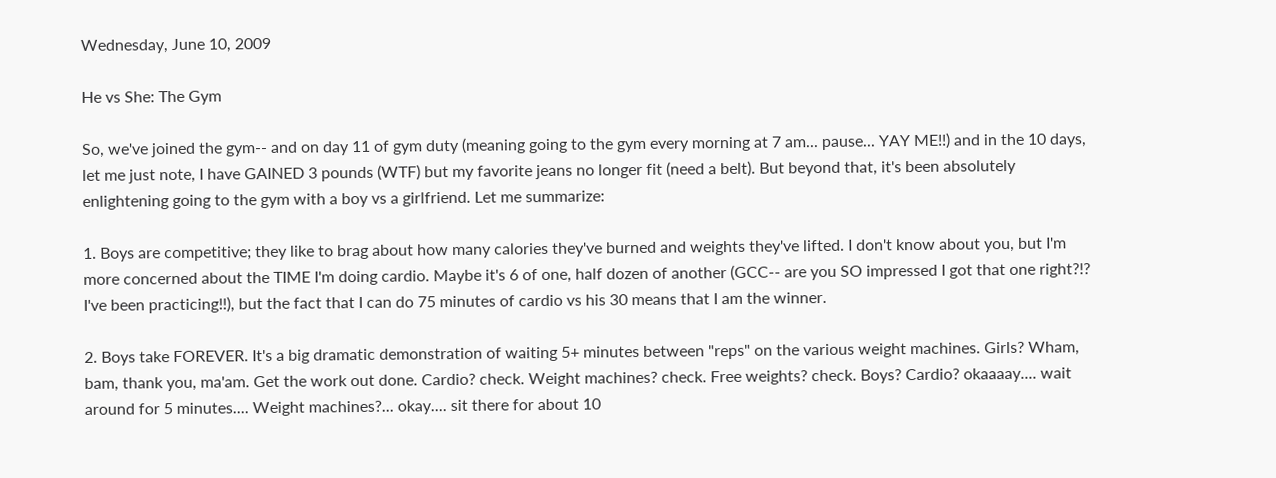Wednesday, June 10, 2009

He vs She: The Gym

So, we've joined the gym-- and on day 11 of gym duty (meaning going to the gym every morning at 7 am... pause... YAY ME!!) and in the 10 days, let me just note, I have GAINED 3 pounds (WTF) but my favorite jeans no longer fit (need a belt). But beyond that, it's been absolutely enlightening going to the gym with a boy vs a girlfriend. Let me summarize:

1. Boys are competitive; they like to brag about how many calories they've burned and weights they've lifted. I don't know about you, but I'm more concerned about the TIME I'm doing cardio. Maybe it's 6 of one, half dozen of another (GCC-- are you SO impressed I got that one right?!? I've been practicing!!), but the fact that I can do 75 minutes of cardio vs his 30 means that I am the winner.

2. Boys take FOREVER. It's a big dramatic demonstration of waiting 5+ minutes between "reps" on the various weight machines. Girls? Wham, bam, thank you, ma'am. Get the work out done. Cardio? check. Weight machines? check. Free weights? check. Boys? Cardio? okaaaay.... wait around for 5 minutes.... Weight machines?... okay.... sit there for about 10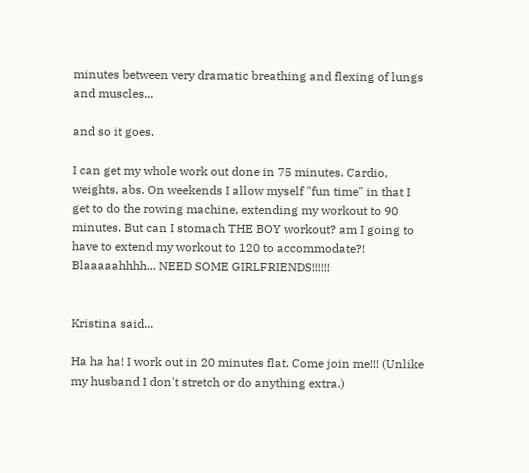minutes between very dramatic breathing and flexing of lungs and muscles...

and so it goes.

I can get my whole work out done in 75 minutes. Cardio, weights, abs. On weekends I allow myself "fun time" in that I get to do the rowing machine, extending my workout to 90 minutes. But can I stomach THE BOY workout? am I going to have to extend my workout to 120 to accommodate?! Blaaaaahhhh... NEED SOME GIRLFRIENDS!!!!!!


Kristina said...

Ha ha ha! I work out in 20 minutes flat. Come join me!!! (Unlike my husband I don't stretch or do anything extra.)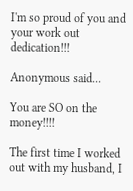I'm so proud of you and your work out dedication!!!

Anonymous said...

You are SO on the money!!!!

The first time I worked out with my husband, I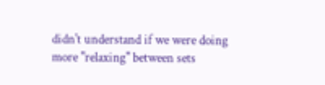didn't understand if we were doing more "relaxing" between sets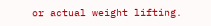or actual weight lifting.